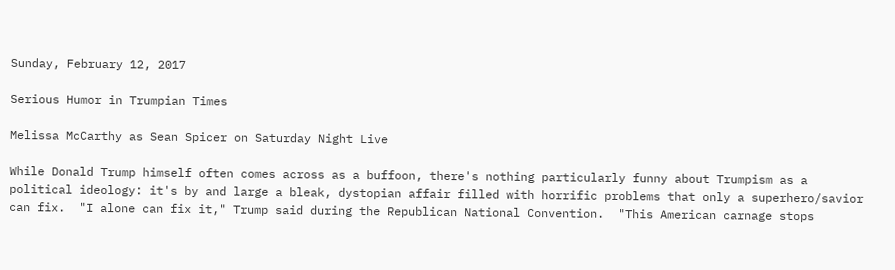Sunday, February 12, 2017

Serious Humor in Trumpian Times

Melissa McCarthy as Sean Spicer on Saturday Night Live

While Donald Trump himself often comes across as a buffoon, there's nothing particularly funny about Trumpism as a political ideology: it's by and large a bleak, dystopian affair filled with horrific problems that only a superhero/savior can fix.  "I alone can fix it," Trump said during the Republican National Convention.  "This American carnage stops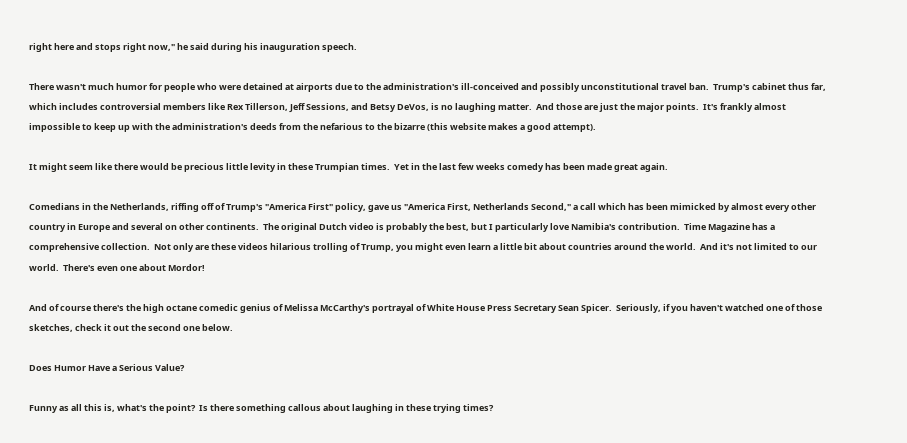right here and stops right now," he said during his inauguration speech.

There wasn't much humor for people who were detained at airports due to the administration's ill-conceived and possibly unconstitutional travel ban.  Trump's cabinet thus far, which includes controversial members like Rex Tillerson, Jeff Sessions, and Betsy DeVos, is no laughing matter.  And those are just the major points.  It's frankly almost impossible to keep up with the administration's deeds from the nefarious to the bizarre (this website makes a good attempt).

It might seem like there would be precious little levity in these Trumpian times.  Yet in the last few weeks comedy has been made great again.

Comedians in the Netherlands, riffing off of Trump's "America First" policy, gave us "America First, Netherlands Second," a call which has been mimicked by almost every other country in Europe and several on other continents.  The original Dutch video is probably the best, but I particularly love Namibia's contribution.  Time Magazine has a comprehensive collection.  Not only are these videos hilarious trolling of Trump, you might even learn a little bit about countries around the world.  And it's not limited to our world.  There's even one about Mordor!

And of course there's the high octane comedic genius of Melissa McCarthy's portrayal of White House Press Secretary Sean Spicer.  Seriously, if you haven't watched one of those sketches, check it out the second one below.

Does Humor Have a Serious Value?

Funny as all this is, what's the point?  Is there something callous about laughing in these trying times?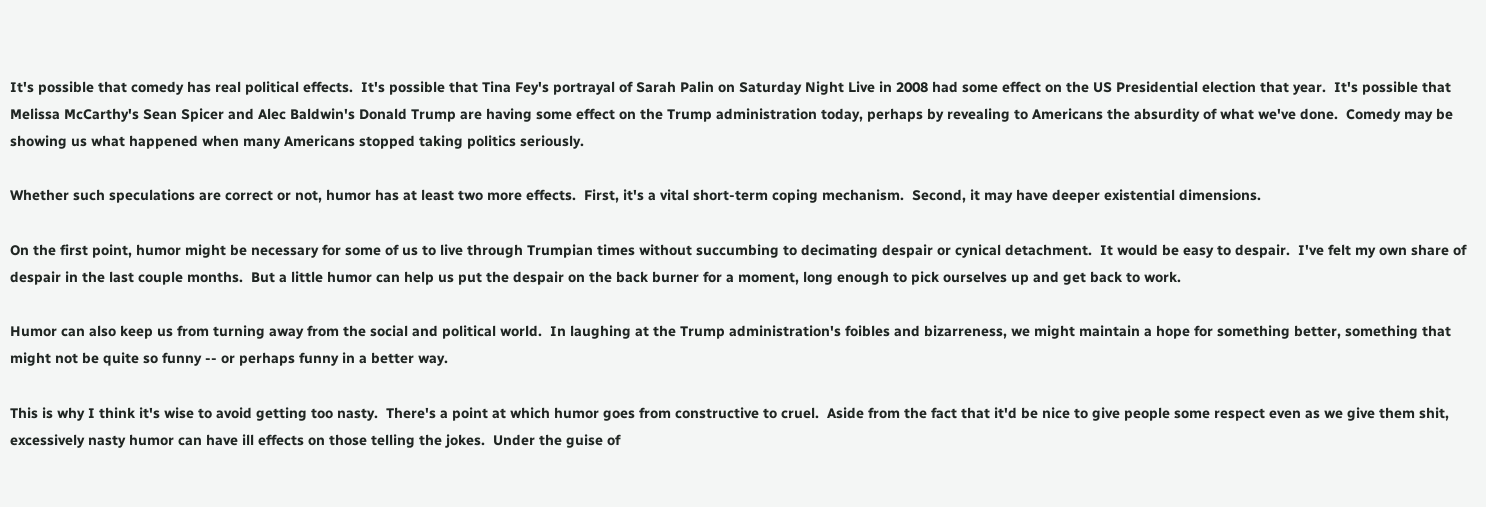It's possible that comedy has real political effects.  It's possible that Tina Fey's portrayal of Sarah Palin on Saturday Night Live in 2008 had some effect on the US Presidential election that year.  It's possible that Melissa McCarthy's Sean Spicer and Alec Baldwin's Donald Trump are having some effect on the Trump administration today, perhaps by revealing to Americans the absurdity of what we've done.  Comedy may be showing us what happened when many Americans stopped taking politics seriously.

Whether such speculations are correct or not, humor has at least two more effects.  First, it's a vital short-term coping mechanism.  Second, it may have deeper existential dimensions.

On the first point, humor might be necessary for some of us to live through Trumpian times without succumbing to decimating despair or cynical detachment.  It would be easy to despair.  I've felt my own share of despair in the last couple months.  But a little humor can help us put the despair on the back burner for a moment, long enough to pick ourselves up and get back to work.

Humor can also keep us from turning away from the social and political world.  In laughing at the Trump administration's foibles and bizarreness, we might maintain a hope for something better, something that might not be quite so funny -- or perhaps funny in a better way.

This is why I think it's wise to avoid getting too nasty.  There's a point at which humor goes from constructive to cruel.  Aside from the fact that it'd be nice to give people some respect even as we give them shit, excessively nasty humor can have ill effects on those telling the jokes.  Under the guise of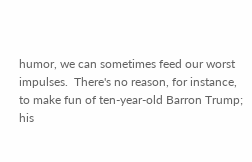humor, we can sometimes feed our worst impulses.  There's no reason, for instance, to make fun of ten-year-old Barron Trump; his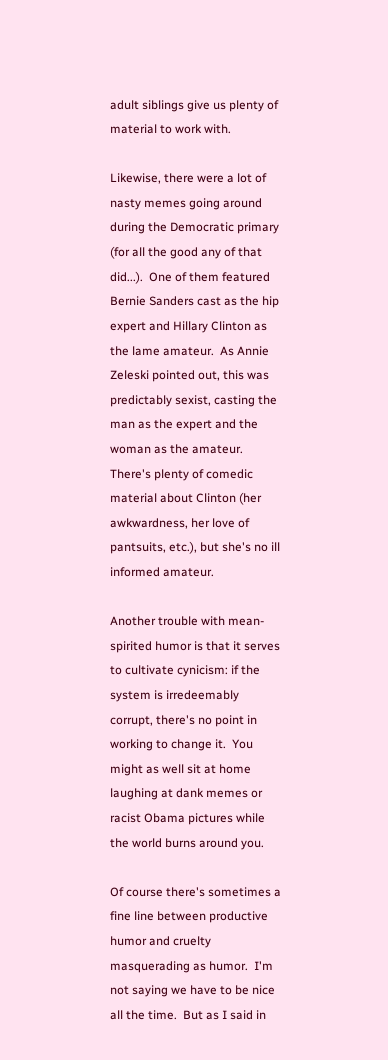adult siblings give us plenty of material to work with.

Likewise, there were a lot of nasty memes going around during the Democratic primary (for all the good any of that did...).  One of them featured Bernie Sanders cast as the hip expert and Hillary Clinton as the lame amateur.  As Annie Zeleski pointed out, this was predictably sexist, casting the man as the expert and the woman as the amateur.  There's plenty of comedic material about Clinton (her awkwardness, her love of pantsuits, etc.), but she's no ill informed amateur.

Another trouble with mean-spirited humor is that it serves to cultivate cynicism: if the system is irredeemably corrupt, there's no point in working to change it.  You might as well sit at home laughing at dank memes or racist Obama pictures while the world burns around you.

Of course there's sometimes a fine line between productive humor and cruelty masquerading as humor.  I'm not saying we have to be nice all the time.  But as I said in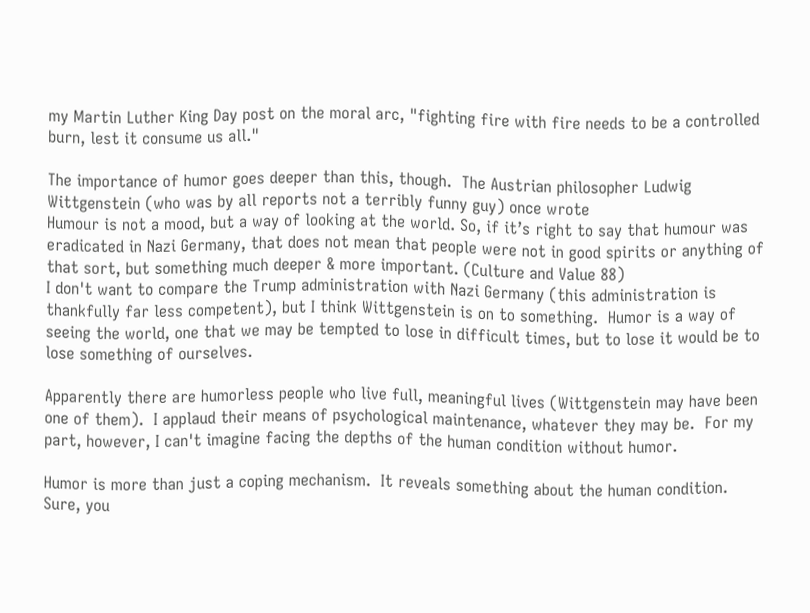my Martin Luther King Day post on the moral arc, "fighting fire with fire needs to be a controlled burn, lest it consume us all."

The importance of humor goes deeper than this, though.  The Austrian philosopher Ludwig Wittgenstein (who was by all reports not a terribly funny guy) once wrote
Humour is not a mood, but a way of looking at the world. So, if it’s right to say that humour was eradicated in Nazi Germany, that does not mean that people were not in good spirits or anything of that sort, but something much deeper & more important. (Culture and Value 88)
I don't want to compare the Trump administration with Nazi Germany (this administration is thankfully far less competent), but I think Wittgenstein is on to something.  Humor is a way of seeing the world, one that we may be tempted to lose in difficult times, but to lose it would be to lose something of ourselves.

Apparently there are humorless people who live full, meaningful lives (Wittgenstein may have been one of them).  I applaud their means of psychological maintenance, whatever they may be.  For my part, however, I can't imagine facing the depths of the human condition without humor.

Humor is more than just a coping mechanism.  It reveals something about the human condition.  Sure, you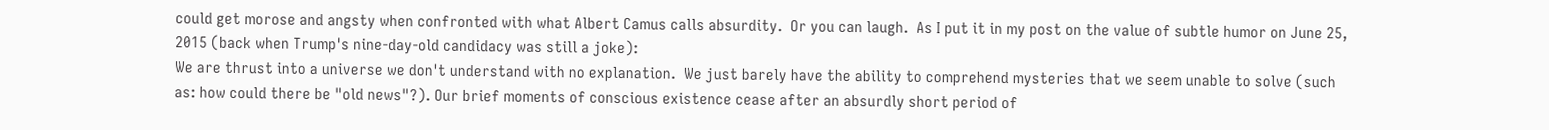could get morose and angsty when confronted with what Albert Camus calls absurdity.  Or you can laugh.  As I put it in my post on the value of subtle humor on June 25, 2015 (back when Trump's nine-day-old candidacy was still a joke):
We are thrust into a universe we don't understand with no explanation.  We just barely have the ability to comprehend mysteries that we seem unable to solve (such as: how could there be "old news"?). Our brief moments of conscious existence cease after an absurdly short period of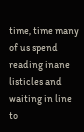time, time many of us spend reading inane listicles and waiting in line to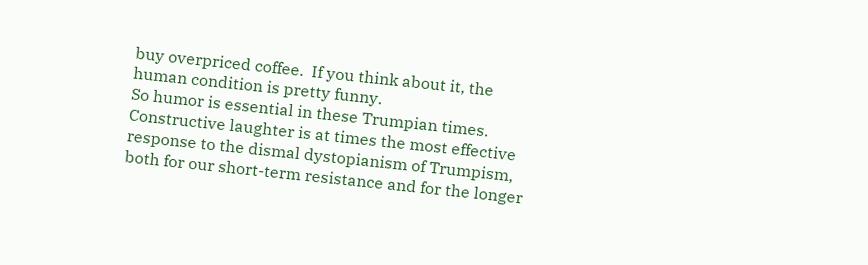buy overpriced coffee.  If you think about it, the human condition is pretty funny.
So humor is essential in these Trumpian times.  Constructive laughter is at times the most effective response to the dismal dystopianism of Trumpism, both for our short-term resistance and for the longer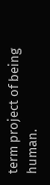term project of being human.